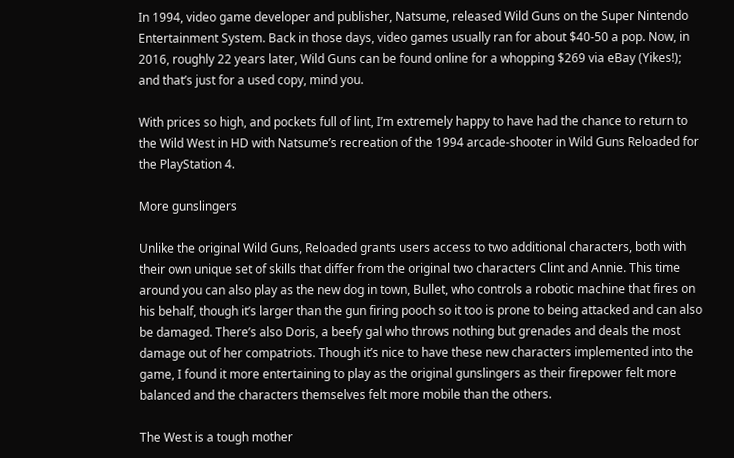In 1994, video game developer and publisher, Natsume, released Wild Guns on the Super Nintendo Entertainment System. Back in those days, video games usually ran for about $40-50 a pop. Now, in 2016, roughly 22 years later, Wild Guns can be found online for a whopping $269 via eBay (Yikes!); and that’s just for a used copy, mind you.

With prices so high, and pockets full of lint, I’m extremely happy to have had the chance to return to the Wild West in HD with Natsume’s recreation of the 1994 arcade-shooter in Wild Guns Reloaded for the PlayStation 4.

More gunslingers

Unlike the original Wild Guns, Reloaded grants users access to two additional characters, both with their own unique set of skills that differ from the original two characters Clint and Annie. This time around you can also play as the new dog in town, Bullet, who controls a robotic machine that fires on his behalf, though it’s larger than the gun firing pooch so it too is prone to being attacked and can also be damaged. There’s also Doris, a beefy gal who throws nothing but grenades and deals the most damage out of her compatriots. Though it’s nice to have these new characters implemented into the game, I found it more entertaining to play as the original gunslingers as their firepower felt more balanced and the characters themselves felt more mobile than the others.

The West is a tough mother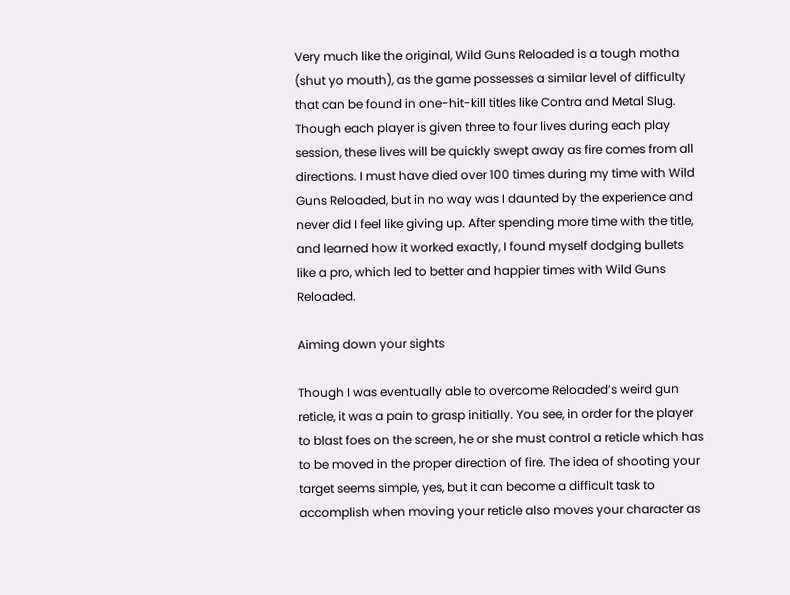Very much like the original, Wild Guns Reloaded is a tough motha (shut yo mouth), as the game possesses a similar level of difficulty that can be found in one-hit-kill titles like Contra and Metal Slug. Though each player is given three to four lives during each play session, these lives will be quickly swept away as fire comes from all directions. I must have died over 100 times during my time with Wild Guns Reloaded, but in no way was I daunted by the experience and never did I feel like giving up. After spending more time with the title, and learned how it worked exactly, I found myself dodging bullets like a pro, which led to better and happier times with Wild Guns Reloaded.

Aiming down your sights

Though I was eventually able to overcome Reloaded’s weird gun reticle, it was a pain to grasp initially. You see, in order for the player to blast foes on the screen, he or she must control a reticle which has to be moved in the proper direction of fire. The idea of shooting your target seems simple, yes, but it can become a difficult task to accomplish when moving your reticle also moves your character as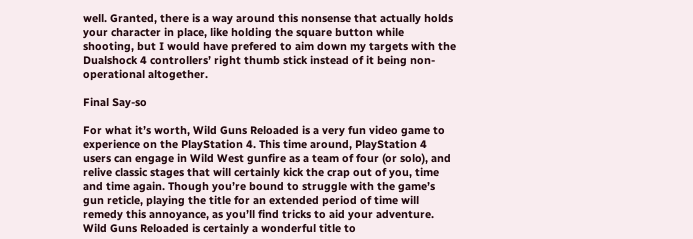well. Granted, there is a way around this nonsense that actually holds your character in place, like holding the square button while shooting, but I would have prefered to aim down my targets with the Dualshock 4 controllers’ right thumb stick instead of it being non-operational altogether.

Final Say-so

For what it’s worth, Wild Guns Reloaded is a very fun video game to experience on the PlayStation 4. This time around, PlayStation 4 users can engage in Wild West gunfire as a team of four (or solo), and relive classic stages that will certainly kick the crap out of you, time and time again. Though you’re bound to struggle with the game’s gun reticle, playing the title for an extended period of time will remedy this annoyance, as you’ll find tricks to aid your adventure. Wild Guns Reloaded is certainly a wonderful title to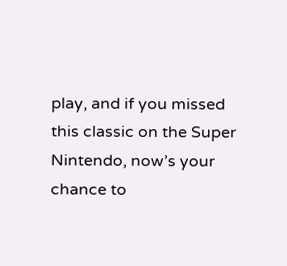play, and if you missed this classic on the Super Nintendo, now’s your chance to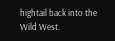hightail back into the Wild West.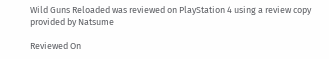Wild Guns Reloaded was reviewed on PlayStation 4 using a review copy provided by Natsume

Reviewed On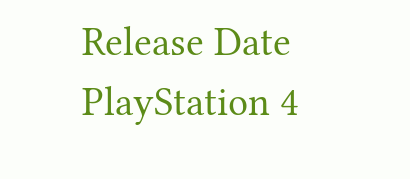Release Date
PlayStation 4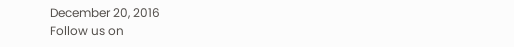December 20, 2016
Follow us on